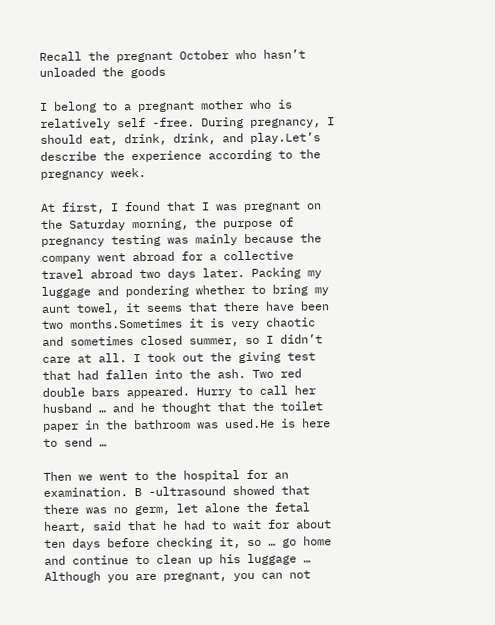Recall the pregnant October who hasn’t unloaded the goods

I belong to a pregnant mother who is relatively self -free. During pregnancy, I should eat, drink, drink, and play.Let’s describe the experience according to the pregnancy week.

At first, I found that I was pregnant on the Saturday morning, the purpose of pregnancy testing was mainly because the company went abroad for a collective travel abroad two days later. Packing my luggage and pondering whether to bring my aunt towel, it seems that there have been two months.Sometimes it is very chaotic and sometimes closed summer, so I didn’t care at all. I took out the giving test that had fallen into the ash. Two red double bars appeared. Hurry to call her husband … and he thought that the toilet paper in the bathroom was used.He is here to send …

Then we went to the hospital for an examination. B -ultrasound showed that there was no germ, let alone the fetal heart, said that he had to wait for about ten days before checking it, so … go home and continue to clean up his luggage … Although you are pregnant, you can not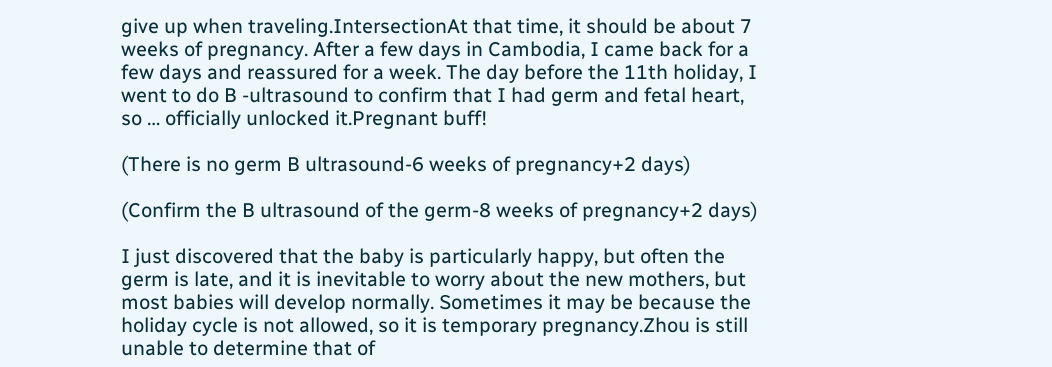give up when traveling.IntersectionAt that time, it should be about 7 weeks of pregnancy. After a few days in Cambodia, I came back for a few days and reassured for a week. The day before the 11th holiday, I went to do B -ultrasound to confirm that I had germ and fetal heart, so … officially unlocked it.Pregnant buff!

(There is no germ B ultrasound-6 weeks of pregnancy+2 days)

(Confirm the B ultrasound of the germ-8 weeks of pregnancy+2 days)

I just discovered that the baby is particularly happy, but often the germ is late, and it is inevitable to worry about the new mothers, but most babies will develop normally. Sometimes it may be because the holiday cycle is not allowed, so it is temporary pregnancy.Zhou is still unable to determine that of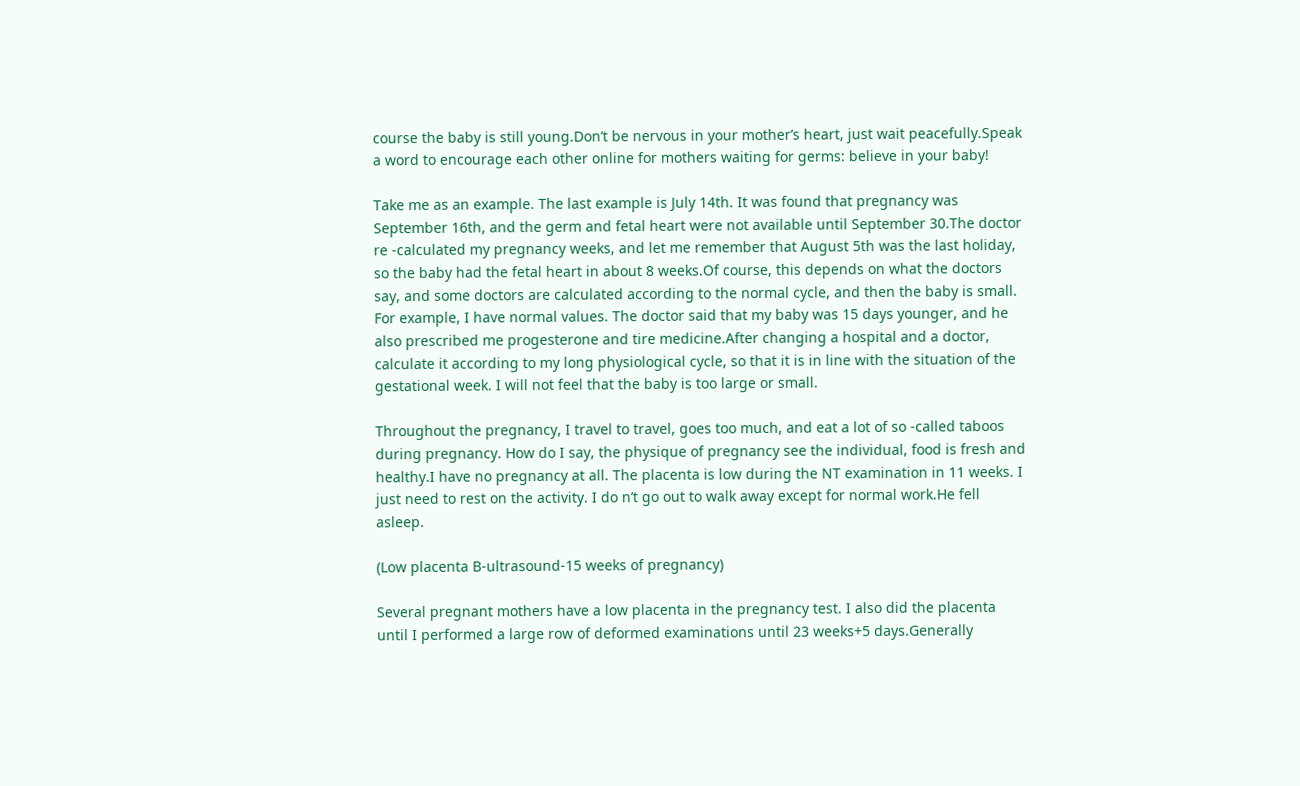course the baby is still young.Don’t be nervous in your mother’s heart, just wait peacefully.Speak a word to encourage each other online for mothers waiting for germs: believe in your baby!

Take me as an example. The last example is July 14th. It was found that pregnancy was September 16th, and the germ and fetal heart were not available until September 30.The doctor re -calculated my pregnancy weeks, and let me remember that August 5th was the last holiday, so the baby had the fetal heart in about 8 weeks.Of course, this depends on what the doctors say, and some doctors are calculated according to the normal cycle, and then the baby is small. For example, I have normal values. The doctor said that my baby was 15 days younger, and he also prescribed me progesterone and tire medicine.After changing a hospital and a doctor, calculate it according to my long physiological cycle, so that it is in line with the situation of the gestational week. I will not feel that the baby is too large or small.

Throughout the pregnancy, I travel to travel, goes too much, and eat a lot of so -called taboos during pregnancy. How do I say, the physique of pregnancy see the individual, food is fresh and healthy.I have no pregnancy at all. The placenta is low during the NT examination in 11 weeks. I just need to rest on the activity. I do n’t go out to walk away except for normal work.He fell asleep.

(Low placenta B-ultrasound-15 weeks of pregnancy)

Several pregnant mothers have a low placenta in the pregnancy test. I also did the placenta until I performed a large row of deformed examinations until 23 weeks+5 days.Generally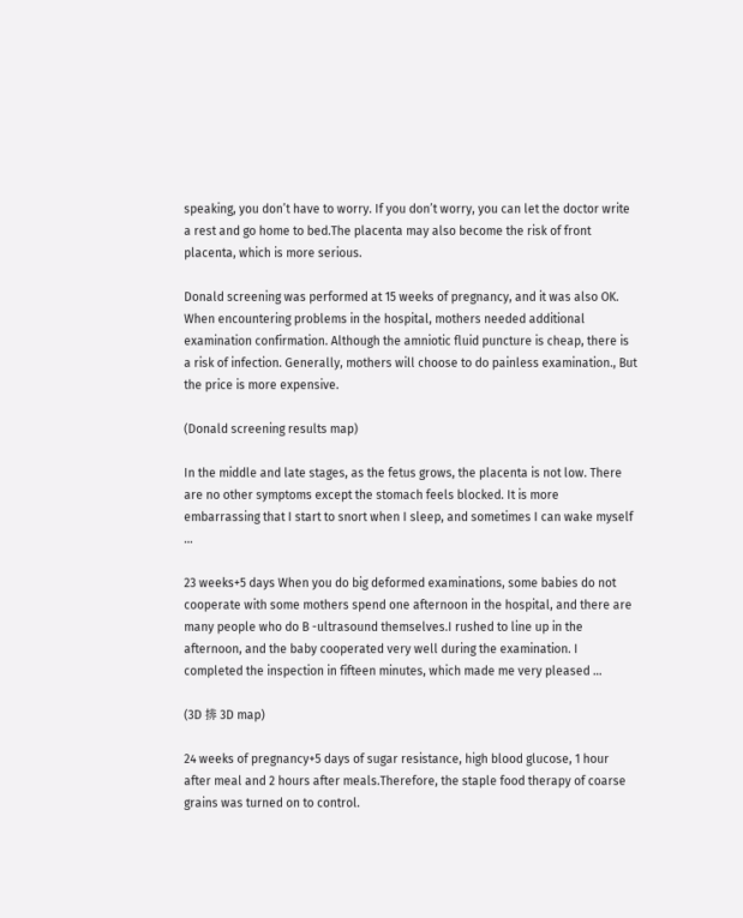speaking, you don’t have to worry. If you don’t worry, you can let the doctor write a rest and go home to bed.The placenta may also become the risk of front placenta, which is more serious.

Donald screening was performed at 15 weeks of pregnancy, and it was also OK. When encountering problems in the hospital, mothers needed additional examination confirmation. Although the amniotic fluid puncture is cheap, there is a risk of infection. Generally, mothers will choose to do painless examination., But the price is more expensive.

(Donald screening results map)

In the middle and late stages, as the fetus grows, the placenta is not low. There are no other symptoms except the stomach feels blocked. It is more embarrassing that I start to snort when I sleep, and sometimes I can wake myself …

23 weeks+5 days When you do big deformed examinations, some babies do not cooperate with some mothers spend one afternoon in the hospital, and there are many people who do B -ultrasound themselves.I rushed to line up in the afternoon, and the baby cooperated very well during the examination. I completed the inspection in fifteen minutes, which made me very pleased …

(3D 排 3D map)

24 weeks of pregnancy+5 days of sugar resistance, high blood glucose, 1 hour after meal and 2 hours after meals.Therefore, the staple food therapy of coarse grains was turned on to control.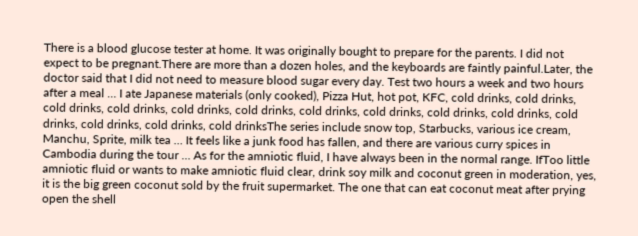There is a blood glucose tester at home. It was originally bought to prepare for the parents. I did not expect to be pregnant.There are more than a dozen holes, and the keyboards are faintly painful.Later, the doctor said that I did not need to measure blood sugar every day. Test two hours a week and two hours after a meal … I ate Japanese materials (only cooked), Pizza Hut, hot pot, KFC, cold drinks, cold drinks, cold drinks, cold drinks, cold drinks, cold drinks, cold drinks, cold drinks, cold drinks, cold drinks, cold drinks, cold drinks, cold drinks, cold drinksThe series include snow top, Starbucks, various ice cream, Manchu, Sprite, milk tea … It feels like a junk food has fallen, and there are various curry spices in Cambodia during the tour … As for the amniotic fluid, I have always been in the normal range. IfToo little amniotic fluid or wants to make amniotic fluid clear, drink soy milk and coconut green in moderation, yes, it is the big green coconut sold by the fruit supermarket. The one that can eat coconut meat after prying open the shell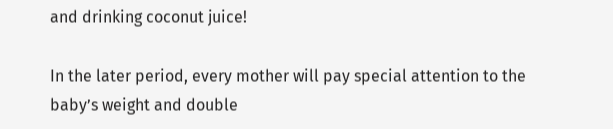and drinking coconut juice!

In the later period, every mother will pay special attention to the baby’s weight and double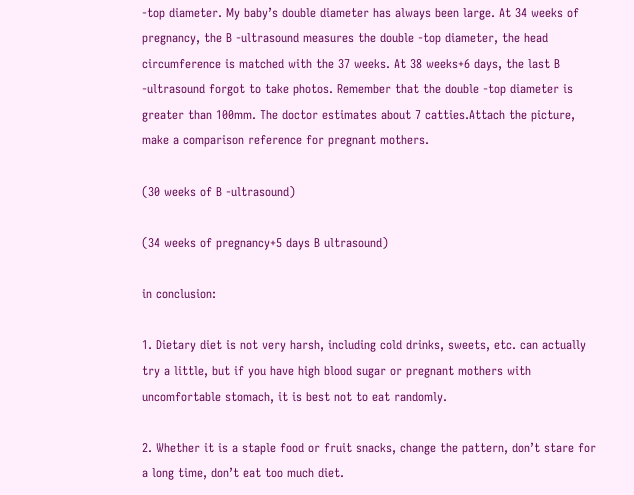-top diameter. My baby’s double diameter has always been large. At 34 weeks of pregnancy, the B -ultrasound measures the double -top diameter, the head circumference is matched with the 37 weeks. At 38 weeks+6 days, the last B -ultrasound forgot to take photos. Remember that the double -top diameter is greater than 100mm. The doctor estimates about 7 catties.Attach the picture, make a comparison reference for pregnant mothers.

(30 weeks of B -ultrasound)

(34 weeks of pregnancy+5 days B ultrasound)

in conclusion:

1. Dietary diet is not very harsh, including cold drinks, sweets, etc. can actually try a little, but if you have high blood sugar or pregnant mothers with uncomfortable stomach, it is best not to eat randomly.

2. Whether it is a staple food or fruit snacks, change the pattern, don’t stare for a long time, don’t eat too much diet.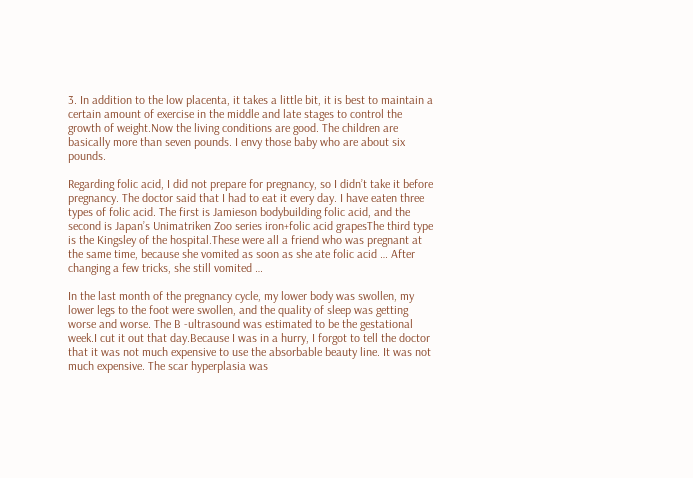3. In addition to the low placenta, it takes a little bit, it is best to maintain a certain amount of exercise in the middle and late stages to control the growth of weight.Now the living conditions are good. The children are basically more than seven pounds. I envy those baby who are about six pounds.

Regarding folic acid, I did not prepare for pregnancy, so I didn’t take it before pregnancy. The doctor said that I had to eat it every day. I have eaten three types of folic acid. The first is Jamieson bodybuilding folic acid, and the second is Japan’s Unimatriken Zoo series iron+folic acid grapesThe third type is the Kingsley of the hospital.These were all a friend who was pregnant at the same time, because she vomited as soon as she ate folic acid … After changing a few tricks, she still vomited …

In the last month of the pregnancy cycle, my lower body was swollen, my lower legs to the foot were swollen, and the quality of sleep was getting worse and worse. The B -ultrasound was estimated to be the gestational week.I cut it out that day.Because I was in a hurry, I forgot to tell the doctor that it was not much expensive to use the absorbable beauty line. It was not much expensive. The scar hyperplasia was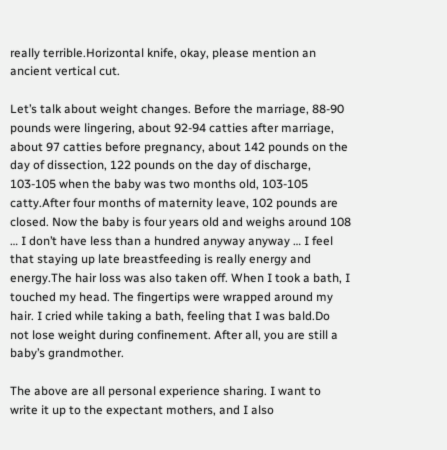really terrible.Horizontal knife, okay, please mention an ancient vertical cut.

Let’s talk about weight changes. Before the marriage, 88-90 pounds were lingering, about 92-94 catties after marriage, about 97 catties before pregnancy, about 142 pounds on the day of dissection, 122 pounds on the day of discharge, 103-105 when the baby was two months old, 103-105 catty.After four months of maternity leave, 102 pounds are closed. Now the baby is four years old and weighs around 108 … I don’t have less than a hundred anyway anyway … I feel that staying up late breastfeeding is really energy and energy.The hair loss was also taken off. When I took a bath, I touched my head. The fingertips were wrapped around my hair. I cried while taking a bath, feeling that I was bald.Do not lose weight during confinement. After all, you are still a baby’s grandmother.

The above are all personal experience sharing. I want to write it up to the expectant mothers, and I also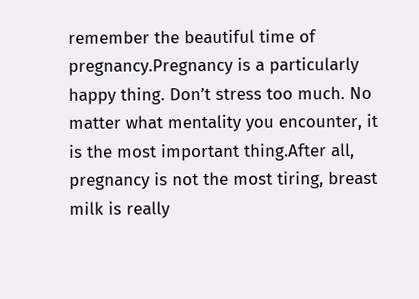remember the beautiful time of pregnancy.Pregnancy is a particularly happy thing. Don’t stress too much. No matter what mentality you encounter, it is the most important thing.After all, pregnancy is not the most tiring, breast milk is really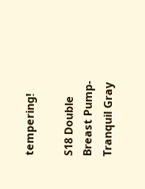tempering!

S18 Double Breast Pump-Tranquil Gray